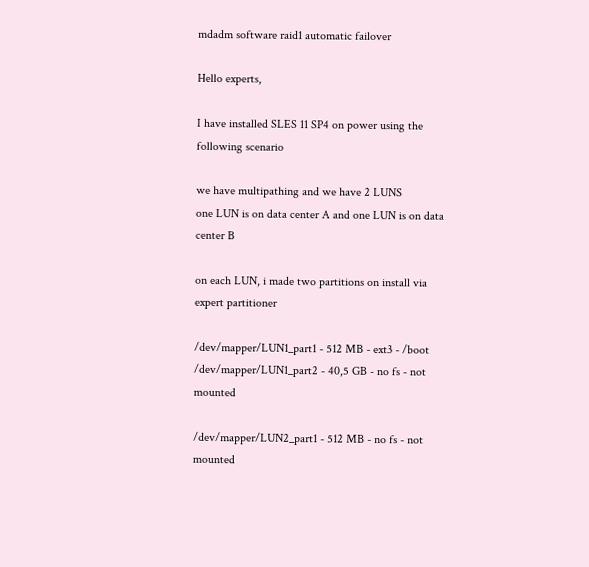mdadm software raid1 automatic failover

Hello experts,

I have installed SLES 11 SP4 on power using the following scenario

we have multipathing and we have 2 LUNS
one LUN is on data center A and one LUN is on data center B

on each LUN, i made two partitions on install via expert partitioner

/dev/mapper/LUN1_part1 - 512 MB - ext3 - /boot
/dev/mapper/LUN1_part2 - 40,5 GB - no fs - not mounted

/dev/mapper/LUN2_part1 - 512 MB - no fs - not mounted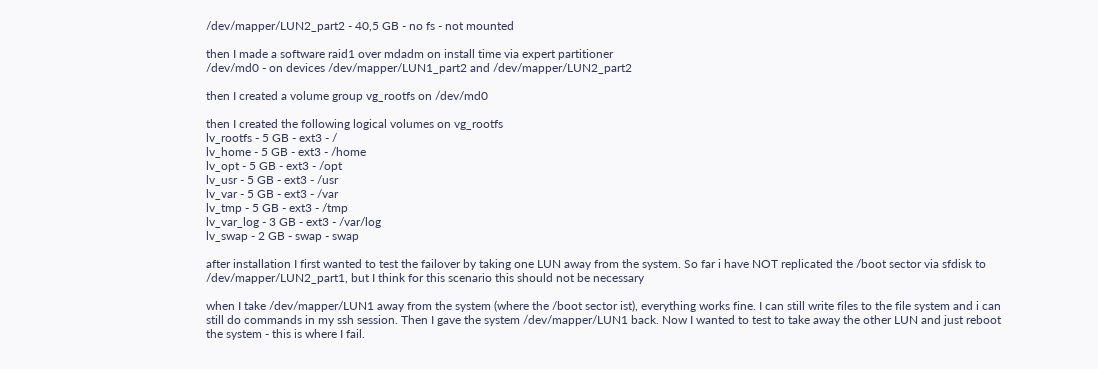/dev/mapper/LUN2_part2 - 40,5 GB - no fs - not mounted

then I made a software raid1 over mdadm on install time via expert partitioner
/dev/md0 - on devices /dev/mapper/LUN1_part2 and /dev/mapper/LUN2_part2

then I created a volume group vg_rootfs on /dev/md0

then I created the following logical volumes on vg_rootfs
lv_rootfs - 5 GB - ext3 - /
lv_home - 5 GB - ext3 - /home
lv_opt - 5 GB - ext3 - /opt
lv_usr - 5 GB - ext3 - /usr
lv_var - 5 GB - ext3 - /var
lv_tmp - 5 GB - ext3 - /tmp
lv_var_log - 3 GB - ext3 - /var/log
lv_swap - 2 GB - swap - swap

after installation I first wanted to test the failover by taking one LUN away from the system. So far i have NOT replicated the /boot sector via sfdisk to /dev/mapper/LUN2_part1, but I think for this scenario this should not be necessary

when I take /dev/mapper/LUN1 away from the system (where the /boot sector ist), everything works fine. I can still write files to the file system and i can still do commands in my ssh session. Then I gave the system /dev/mapper/LUN1 back. Now I wanted to test to take away the other LUN and just reboot the system - this is where I fail.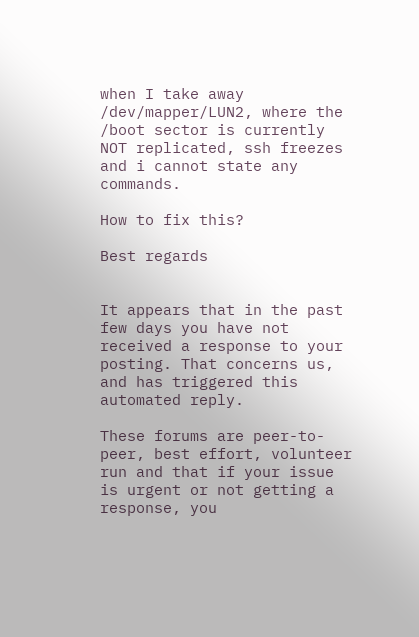when I take away /dev/mapper/LUN2, where the /boot sector is currently NOT replicated, ssh freezes and i cannot state any commands.

How to fix this?

Best regards


It appears that in the past few days you have not received a response to your
posting. That concerns us, and has triggered this automated reply.

These forums are peer-to-peer, best effort, volunteer run and that if your issue
is urgent or not getting a response, you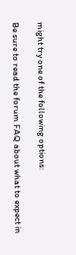might try one of the following options:

Be sure to read the forum FAQ about what to expect in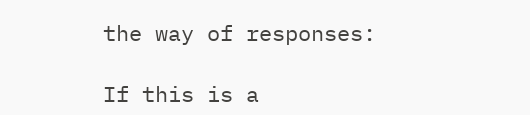the way of responses:

If this is a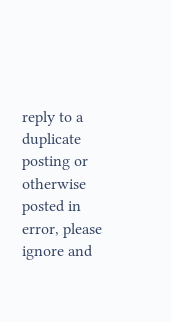reply to a duplicate posting or otherwise posted in error, please
ignore and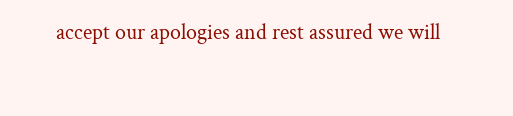accept our apologies and rest assured we will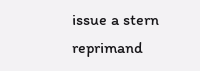issue a stern reprimand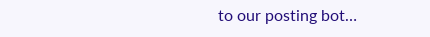to our posting bot…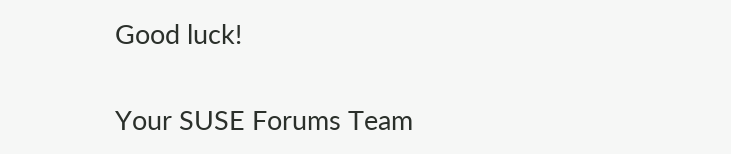Good luck!

Your SUSE Forums Team